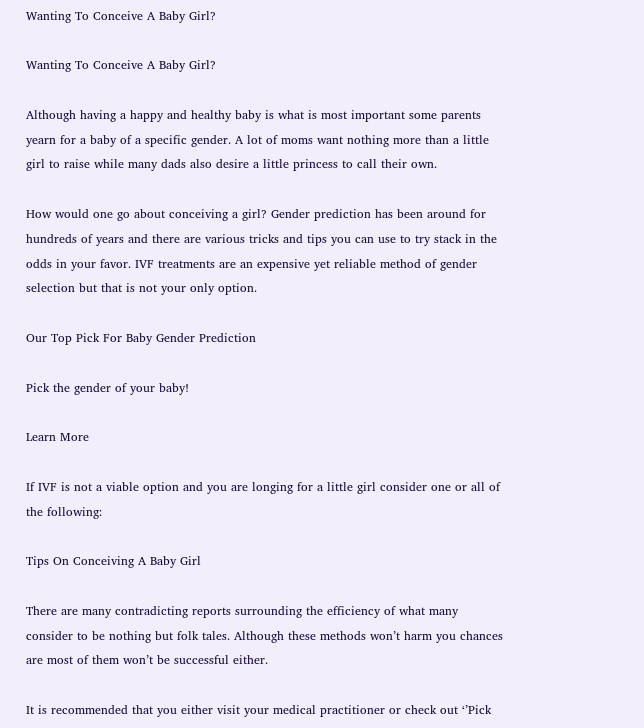Wanting To Conceive A Baby Girl?

Wanting To Conceive A Baby Girl?

Although having a happy and healthy baby is what is most important some parents yearn for a baby of a specific gender. A lot of moms want nothing more than a little girl to raise while many dads also desire a little princess to call their own.

How would one go about conceiving a girl? Gender prediction has been around for hundreds of years and there are various tricks and tips you can use to try stack in the odds in your favor. IVF treatments are an expensive yet reliable method of gender selection but that is not your only option.

Our Top Pick For Baby Gender Prediction

Pick the gender of your baby!

Learn More

If IVF is not a viable option and you are longing for a little girl consider one or all of the following:

Tips On Conceiving A Baby Girl

There are many contradicting reports surrounding the efficiency of what many consider to be nothing but folk tales. Although these methods won’t harm you chances are most of them won’t be successful either.

It is recommended that you either visit your medical practitioner or check out ‘’Pick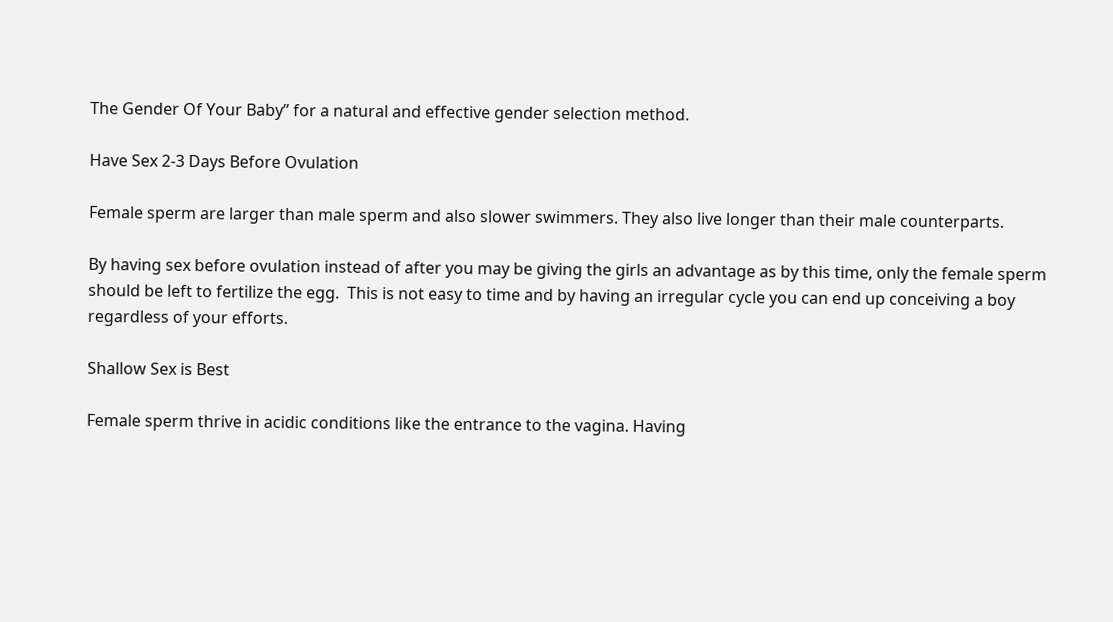The Gender Of Your Baby’’ for a natural and effective gender selection method.

Have Sex 2-3 Days Before Ovulation

Female sperm are larger than male sperm and also slower swimmers. They also live longer than their male counterparts.

By having sex before ovulation instead of after you may be giving the girls an advantage as by this time, only the female sperm should be left to fertilize the egg.  This is not easy to time and by having an irregular cycle you can end up conceiving a boy regardless of your efforts.

Shallow Sex is Best

Female sperm thrive in acidic conditions like the entrance to the vagina. Having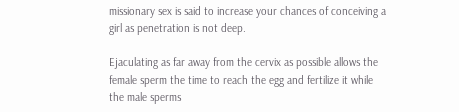missionary sex is said to increase your chances of conceiving a girl as penetration is not deep.

Ejaculating as far away from the cervix as possible allows the female sperm the time to reach the egg and fertilize it while the male sperms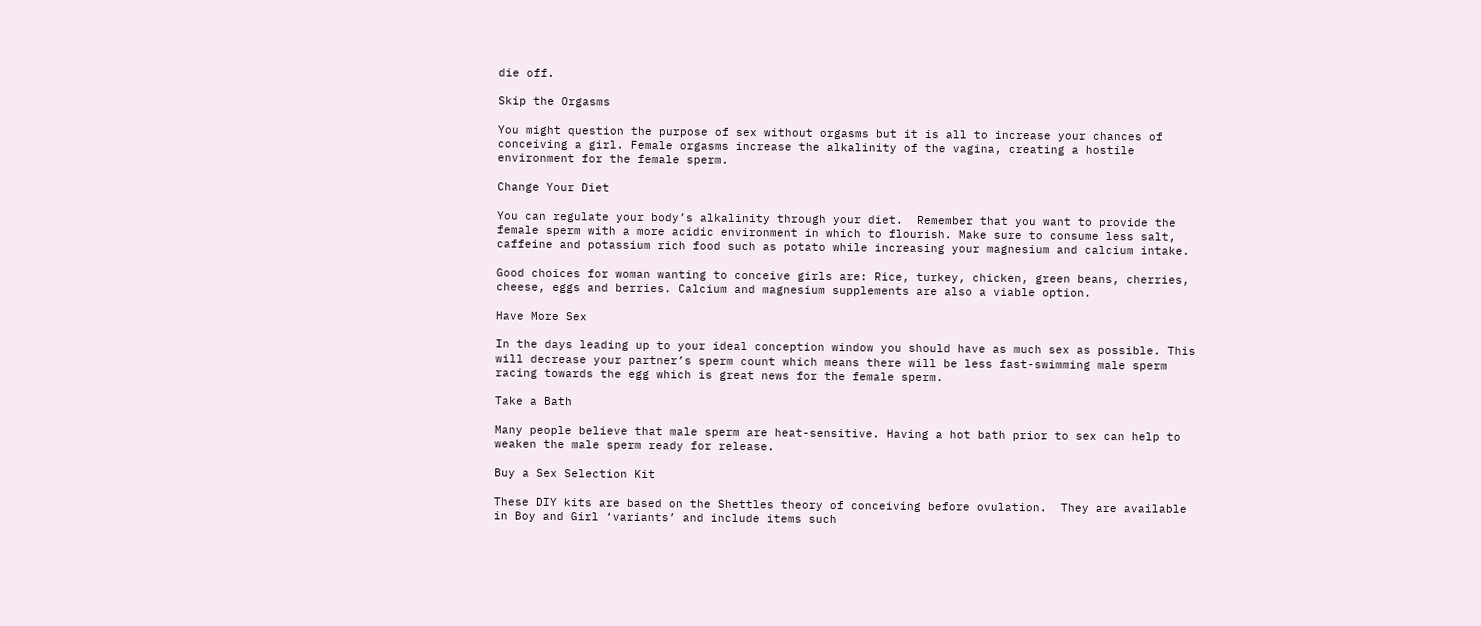die off.

Skip the Orgasms

You might question the purpose of sex without orgasms but it is all to increase your chances of conceiving a girl. Female orgasms increase the alkalinity of the vagina, creating a hostile environment for the female sperm.

Change Your Diet

You can regulate your body’s alkalinity through your diet.  Remember that you want to provide the female sperm with a more acidic environment in which to flourish. Make sure to consume less salt, caffeine and potassium rich food such as potato while increasing your magnesium and calcium intake.

Good choices for woman wanting to conceive girls are: Rice, turkey, chicken, green beans, cherries, cheese, eggs and berries. Calcium and magnesium supplements are also a viable option.

Have More Sex

In the days leading up to your ideal conception window you should have as much sex as possible. This will decrease your partner’s sperm count which means there will be less fast-swimming male sperm racing towards the egg which is great news for the female sperm.

Take a Bath

Many people believe that male sperm are heat-sensitive. Having a hot bath prior to sex can help to weaken the male sperm ready for release.

Buy a Sex Selection Kit

These DIY kits are based on the Shettles theory of conceiving before ovulation.  They are available in Boy and Girl ‘variants’ and include items such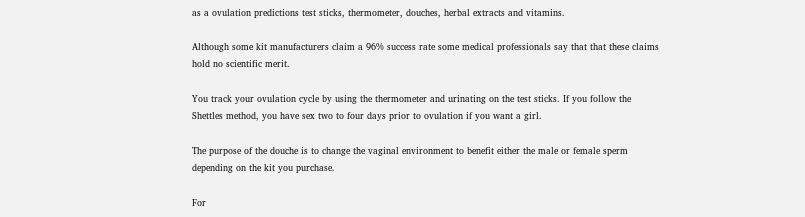as a ovulation predictions test sticks, thermometer, douches, herbal extracts and vitamins.

Although some kit manufacturers claim a 96% success rate some medical professionals say that that these claims hold no scientific merit.

You track your ovulation cycle by using the thermometer and urinating on the test sticks. If you follow the Shettles method, you have sex two to four days prior to ovulation if you want a girl.

The purpose of the douche is to change the vaginal environment to benefit either the male or female sperm depending on the kit you purchase.

For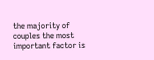the majority of couples the most important factor is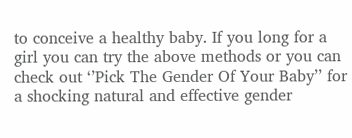to conceive a healthy baby. If you long for a girl you can try the above methods or you can check out ‘’Pick The Gender Of Your Baby’’ for a shocking natural and effective gender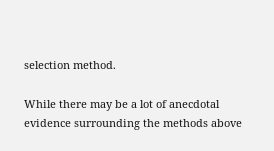selection method.

While there may be a lot of anecdotal evidence surrounding the methods above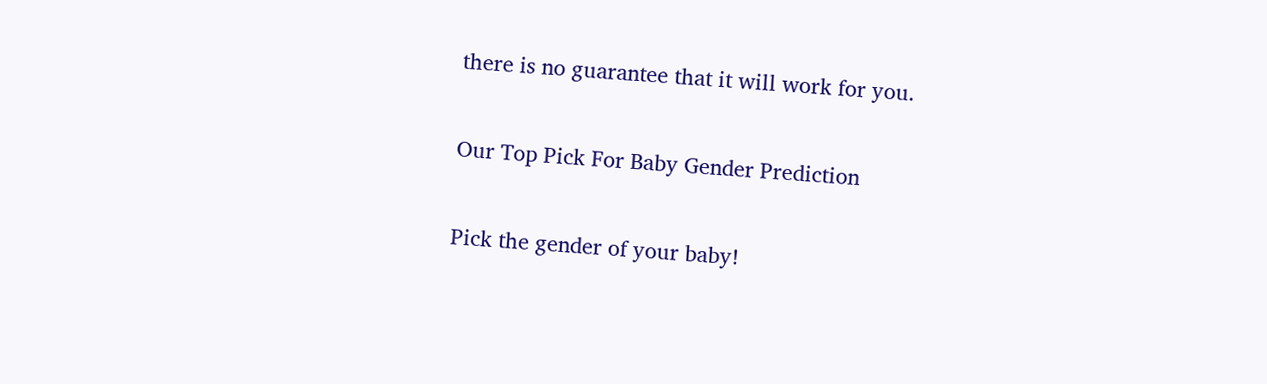there is no guarantee that it will work for you.

Our Top Pick For Baby Gender Prediction

Pick the gender of your baby!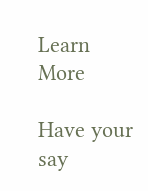Learn More

Have your say